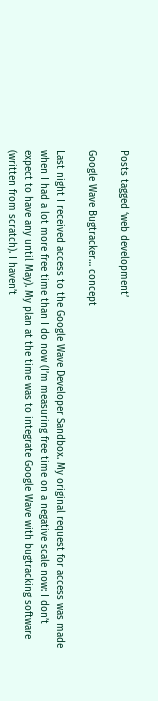Posts tagged ‘web development’

Google Wave Bugtracker… concept

Last night I received access to the Google Wave Developer Sandbox. My original request for access was made when I had a lot more free time than I do now (I’m measuring free time on a negative scale now: I don’t expect to have any until May). My plan at the time was to integrate Google Wave with bugtracking software (written from scratch). I haven’t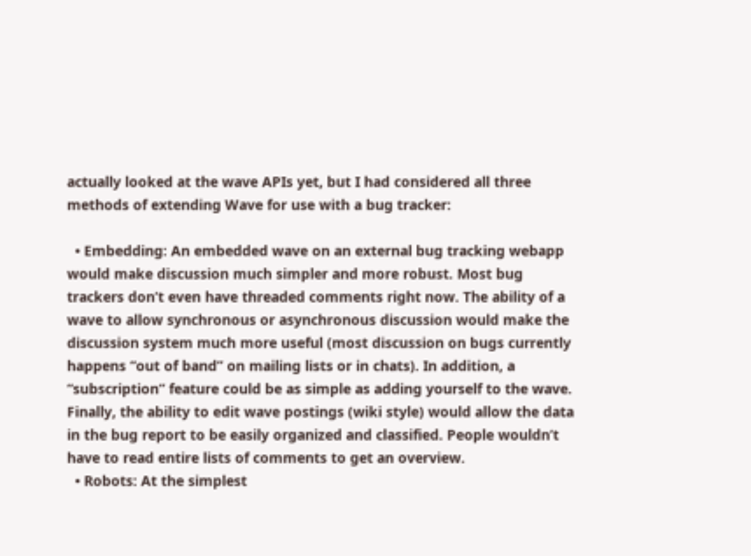actually looked at the wave APIs yet, but I had considered all three methods of extending Wave for use with a bug tracker:

  • Embedding: An embedded wave on an external bug tracking webapp would make discussion much simpler and more robust. Most bug trackers don’t even have threaded comments right now. The ability of a wave to allow synchronous or asynchronous discussion would make the discussion system much more useful (most discussion on bugs currently happens “out of band” on mailing lists or in chats). In addition, a “subscription” feature could be as simple as adding yourself to the wave. Finally, the ability to edit wave postings (wiki style) would allow the data in the bug report to be easily organized and classified. People wouldn’t have to read entire lists of comments to get an overview.
  • Robots: At the simplest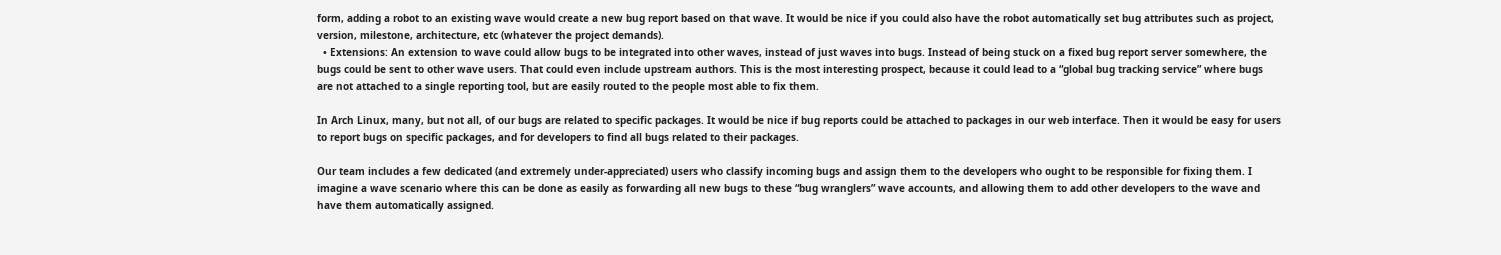form, adding a robot to an existing wave would create a new bug report based on that wave. It would be nice if you could also have the robot automatically set bug attributes such as project, version, milestone, architecture, etc (whatever the project demands).
  • Extensions: An extension to wave could allow bugs to be integrated into other waves, instead of just waves into bugs. Instead of being stuck on a fixed bug report server somewhere, the bugs could be sent to other wave users. That could even include upstream authors. This is the most interesting prospect, because it could lead to a “global bug tracking service” where bugs are not attached to a single reporting tool, but are easily routed to the people most able to fix them.

In Arch Linux, many, but not all, of our bugs are related to specific packages. It would be nice if bug reports could be attached to packages in our web interface. Then it would be easy for users to report bugs on specific packages, and for developers to find all bugs related to their packages.

Our team includes a few dedicated (and extremely under-appreciated) users who classify incoming bugs and assign them to the developers who ought to be responsible for fixing them. I imagine a wave scenario where this can be done as easily as forwarding all new bugs to these “bug wranglers” wave accounts, and allowing them to add other developers to the wave and have them automatically assigned.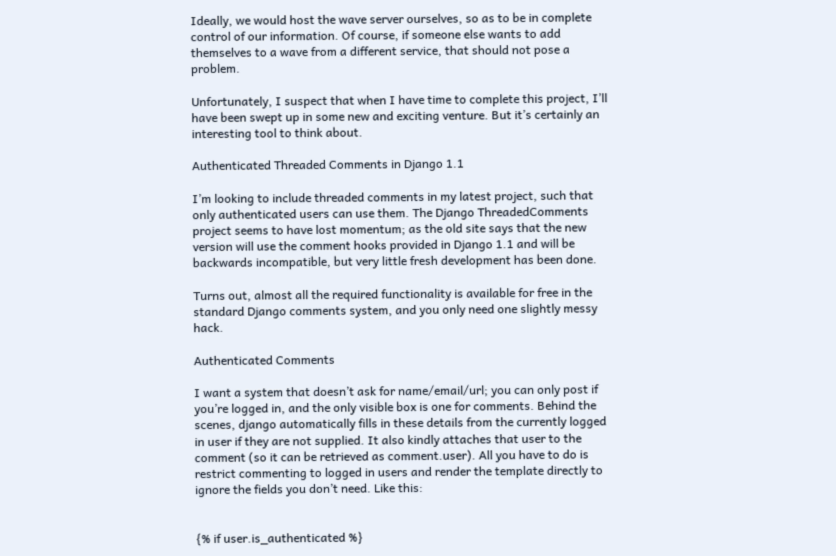Ideally, we would host the wave server ourselves, so as to be in complete control of our information. Of course, if someone else wants to add themselves to a wave from a different service, that should not pose a problem.

Unfortunately, I suspect that when I have time to complete this project, I’ll have been swept up in some new and exciting venture. But it’s certainly an interesting tool to think about.

Authenticated Threaded Comments in Django 1.1

I’m looking to include threaded comments in my latest project, such that only authenticated users can use them. The Django ThreadedComments project seems to have lost momentum; as the old site says that the new version will use the comment hooks provided in Django 1.1 and will be backwards incompatible, but very little fresh development has been done.

Turns out, almost all the required functionality is available for free in the standard Django comments system, and you only need one slightly messy hack.

Authenticated Comments

I want a system that doesn’t ask for name/email/url; you can only post if you’re logged in, and the only visible box is one for comments. Behind the scenes, django automatically fills in these details from the currently logged in user if they are not supplied. It also kindly attaches that user to the comment (so it can be retrieved as comment.user). All you have to do is restrict commenting to logged in users and render the template directly to ignore the fields you don’t need. Like this:


{% if user.is_authenticated %}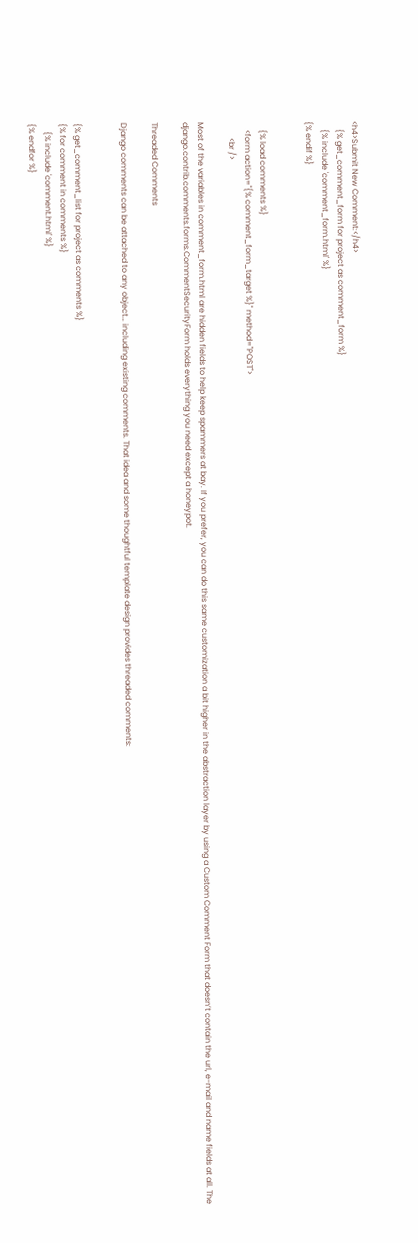<h4>Submit New Comment:</h4>
    {% get_comment_form for project as comment_form %}
    {% include 'comment_form.html' %}
{% endif %}


    {% load comments %}
    <form action="{% comment_form_target %}" method="POST">
        <br />

Most of the variables in comment_form.html are hidden fields to help keep spammers at bay. If you prefer, you can do this same customization a bit higher in the abstraction layer by using a Custom Comment Form that doesn’t contain the url, e-mail and name fields at all. The django.contrib.comments.forms.CommentSecurityForm holds everything you need except a honeypot.

Threaded Comments

Django comments can be attached to any object… including existing comments. That idea and some thoughtful template design provides threaded comments:


{% get_comment_list for project as comments %}
{% for comment in comments %}
    {% include 'comment.html' %}
{% endfor %}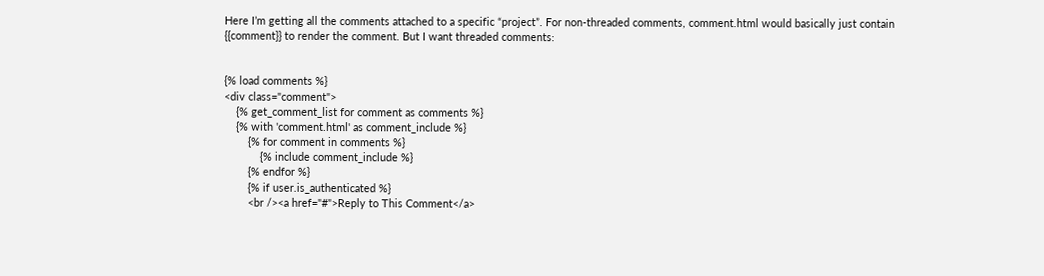Here I’m getting all the comments attached to a specific “project”. For non-threaded comments, comment.html would basically just contain {{comment}} to render the comment. But I want threaded comments:


{% load comments %}
<div class="comment">
    {% get_comment_list for comment as comments %}
    {% with 'comment.html' as comment_include %}
        {% for comment in comments %}
            {% include comment_include %}
        {% endfor %}
        {% if user.is_authenticated %}
        <br /><a href="#">Reply to This Comment</a>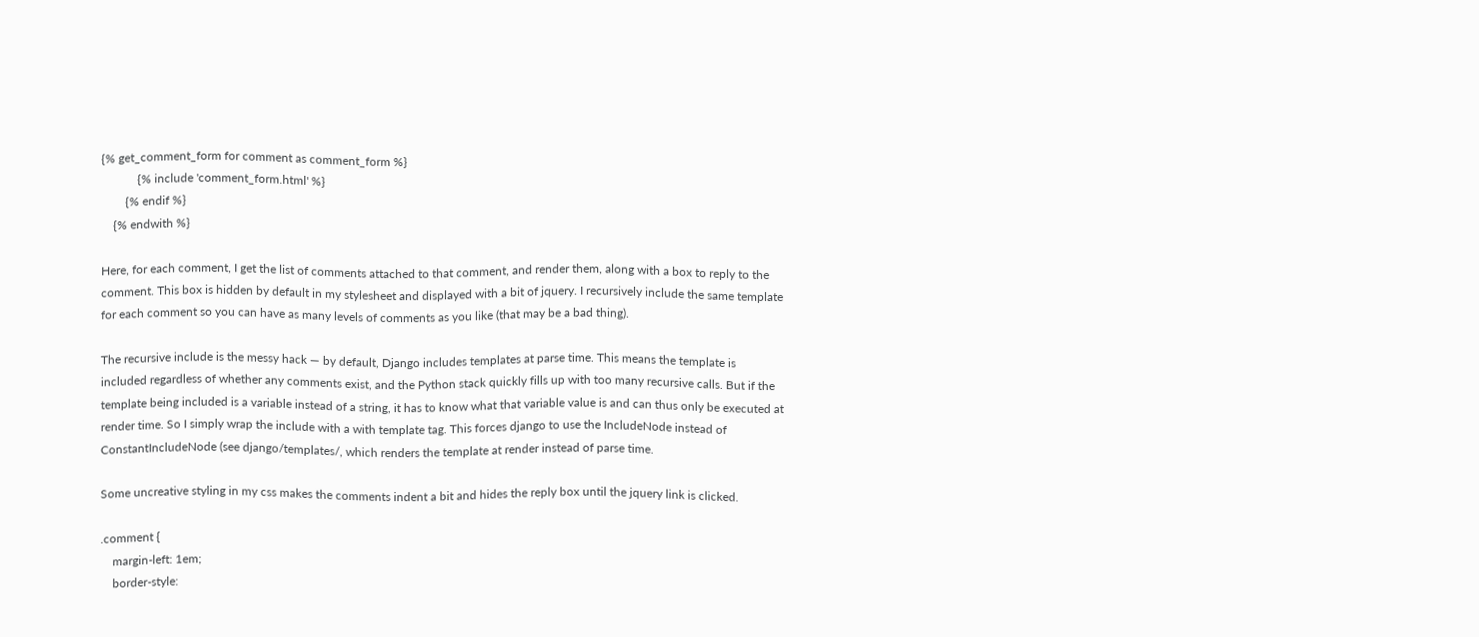{% get_comment_form for comment as comment_form %}
            {% include 'comment_form.html' %}
        {% endif %}
    {% endwith %}

Here, for each comment, I get the list of comments attached to that comment, and render them, along with a box to reply to the comment. This box is hidden by default in my stylesheet and displayed with a bit of jquery. I recursively include the same template for each comment so you can have as many levels of comments as you like (that may be a bad thing).

The recursive include is the messy hack — by default, Django includes templates at parse time. This means the template is included regardless of whether any comments exist, and the Python stack quickly fills up with too many recursive calls. But if the template being included is a variable instead of a string, it has to know what that variable value is and can thus only be executed at render time. So I simply wrap the include with a with template tag. This forces django to use the IncludeNode instead of ConstantIncludeNode (see django/templates/, which renders the template at render instead of parse time.

Some uncreative styling in my css makes the comments indent a bit and hides the reply box until the jquery link is clicked.

.comment {
    margin-left: 1em;
    border-style: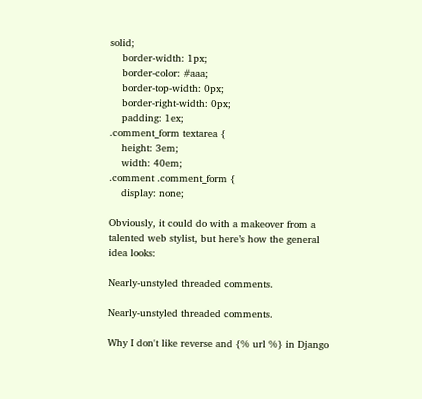solid;
    border-width: 1px;
    border-color: #aaa;
    border-top-width: 0px;
    border-right-width: 0px;
    padding: 1ex;
.comment_form textarea {
    height: 3em;
    width: 40em;
.comment .comment_form {
    display: none;

Obviously, it could do with a makeover from a talented web stylist, but here’s how the general idea looks:

Nearly-unstyled threaded comments.

Nearly-unstyled threaded comments.

Why I don't like reverse and {% url %} in Django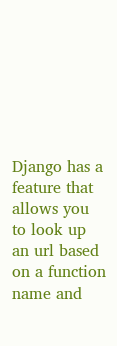Django has a feature that allows you to look up an url based on a function name and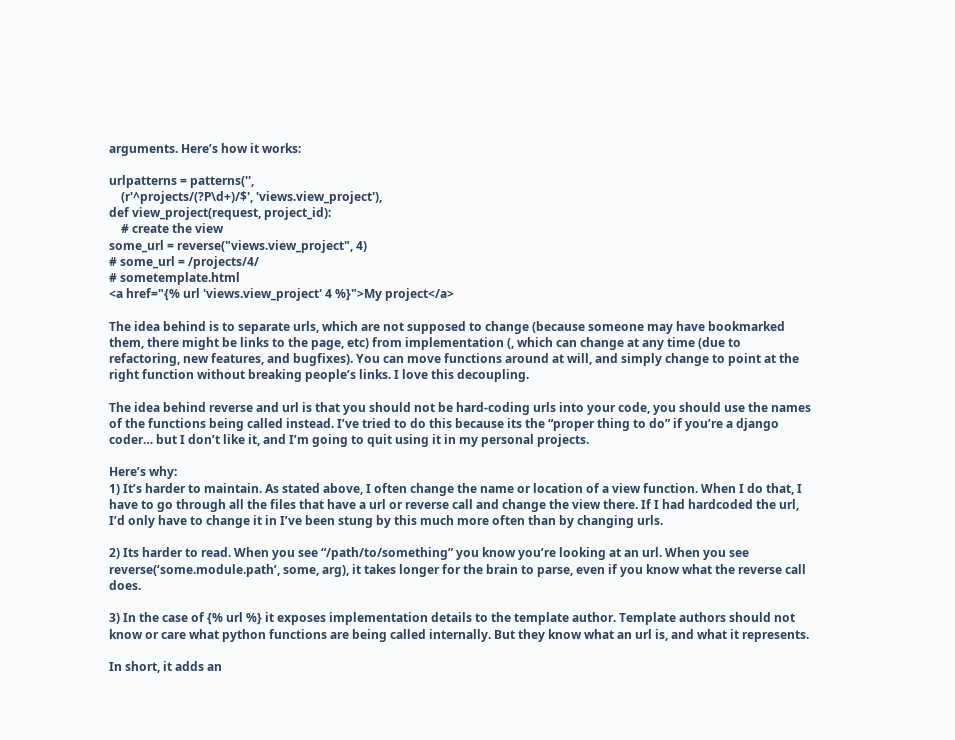arguments. Here’s how it works:

urlpatterns = patterns('',
    (r'^projects/(?P\d+)/$', 'views.view_project'),
def view_project(request, project_id):
    # create the view
some_url = reverse("views.view_project", 4)
# some_url = /projects/4/
# sometemplate.html
<a href="{% url 'views.view_project' 4 %}">My project</a>

The idea behind is to separate urls, which are not supposed to change (because someone may have bookmarked them, there might be links to the page, etc) from implementation (, which can change at any time (due to refactoring, new features, and bugfixes). You can move functions around at will, and simply change to point at the right function without breaking people’s links. I love this decoupling.

The idea behind reverse and url is that you should not be hard-coding urls into your code, you should use the names of the functions being called instead. I’ve tried to do this because its the “proper thing to do” if you’re a django coder… but I don’t like it, and I’m going to quit using it in my personal projects.

Here’s why:
1) It’s harder to maintain. As stated above, I often change the name or location of a view function. When I do that, I have to go through all the files that have a url or reverse call and change the view there. If I had hardcoded the url, I’d only have to change it in I’ve been stung by this much more often than by changing urls.

2) Its harder to read. When you see “/path/to/something” you know you’re looking at an url. When you see reverse(‘some.module.path’, some, arg), it takes longer for the brain to parse, even if you know what the reverse call does.

3) In the case of {% url %} it exposes implementation details to the template author. Template authors should not know or care what python functions are being called internally. But they know what an url is, and what it represents.

In short, it adds an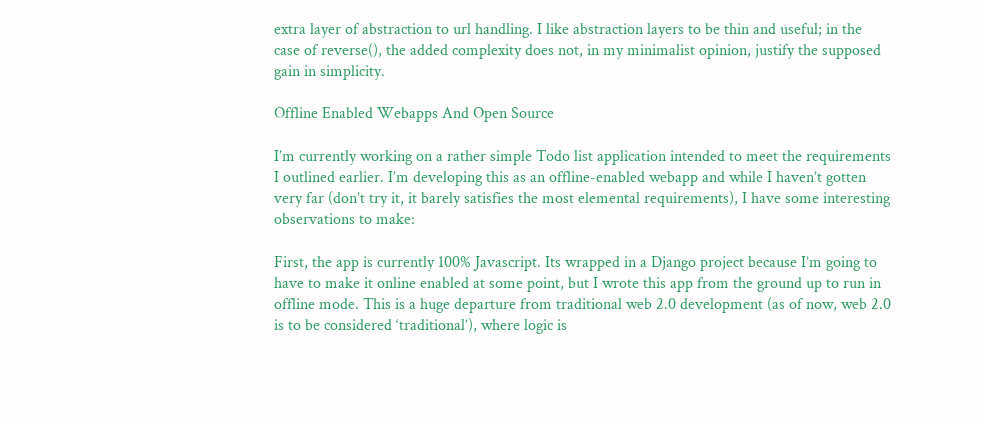extra layer of abstraction to url handling. I like abstraction layers to be thin and useful; in the case of reverse(), the added complexity does not, in my minimalist opinion, justify the supposed gain in simplicity.

Offline Enabled Webapps And Open Source

I’m currently working on a rather simple Todo list application intended to meet the requirements I outlined earlier. I’m developing this as an offline-enabled webapp and while I haven’t gotten very far (don’t try it, it barely satisfies the most elemental requirements), I have some interesting observations to make:

First, the app is currently 100% Javascript. Its wrapped in a Django project because I’m going to have to make it online enabled at some point, but I wrote this app from the ground up to run in offline mode. This is a huge departure from traditional web 2.0 development (as of now, web 2.0 is to be considered ‘traditional’), where logic is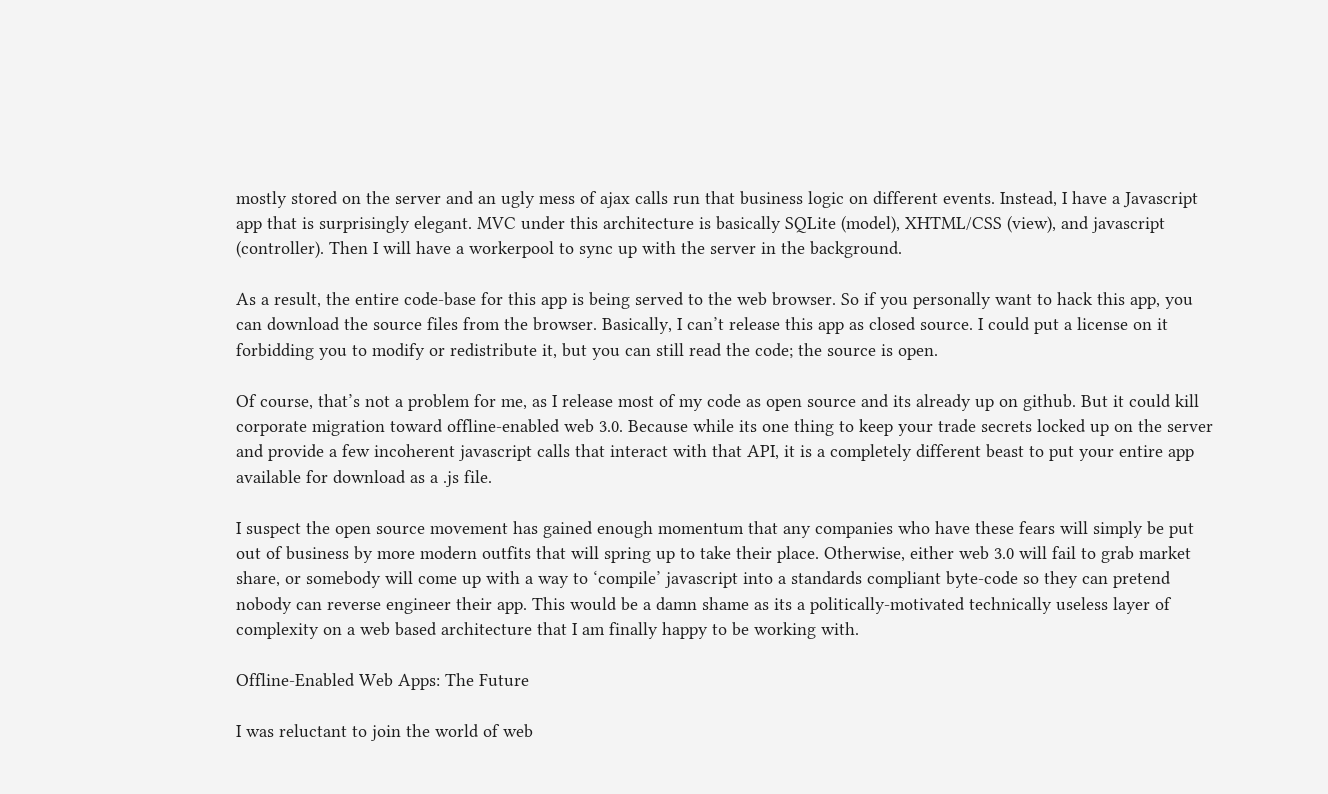mostly stored on the server and an ugly mess of ajax calls run that business logic on different events. Instead, I have a Javascript app that is surprisingly elegant. MVC under this architecture is basically SQLite (model), XHTML/CSS (view), and javascript (controller). Then I will have a workerpool to sync up with the server in the background.

As a result, the entire code-base for this app is being served to the web browser. So if you personally want to hack this app, you can download the source files from the browser. Basically, I can’t release this app as closed source. I could put a license on it forbidding you to modify or redistribute it, but you can still read the code; the source is open.

Of course, that’s not a problem for me, as I release most of my code as open source and its already up on github. But it could kill corporate migration toward offline-enabled web 3.0. Because while its one thing to keep your trade secrets locked up on the server and provide a few incoherent javascript calls that interact with that API, it is a completely different beast to put your entire app available for download as a .js file.

I suspect the open source movement has gained enough momentum that any companies who have these fears will simply be put out of business by more modern outfits that will spring up to take their place. Otherwise, either web 3.0 will fail to grab market share, or somebody will come up with a way to ‘compile’ javascript into a standards compliant byte-code so they can pretend nobody can reverse engineer their app. This would be a damn shame as its a politically-motivated technically useless layer of complexity on a web based architecture that I am finally happy to be working with.

Offline-Enabled Web Apps: The Future

I was reluctant to join the world of web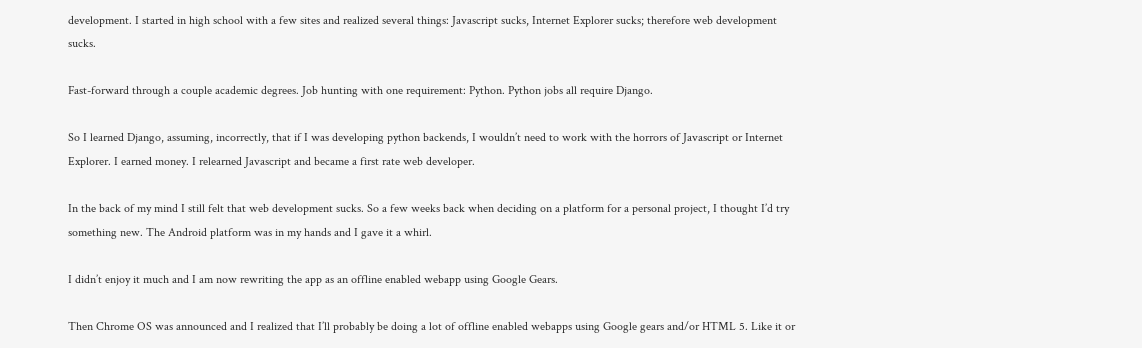development. I started in high school with a few sites and realized several things: Javascript sucks, Internet Explorer sucks; therefore web development sucks.

Fast-forward through a couple academic degrees. Job hunting with one requirement: Python. Python jobs all require Django.

So I learned Django, assuming, incorrectly, that if I was developing python backends, I wouldn’t need to work with the horrors of Javascript or Internet Explorer. I earned money. I relearned Javascript and became a first rate web developer.

In the back of my mind I still felt that web development sucks. So a few weeks back when deciding on a platform for a personal project, I thought I’d try something new. The Android platform was in my hands and I gave it a whirl.

I didn’t enjoy it much and I am now rewriting the app as an offline enabled webapp using Google Gears.

Then Chrome OS was announced and I realized that I’ll probably be doing a lot of offline enabled webapps using Google gears and/or HTML 5. Like it or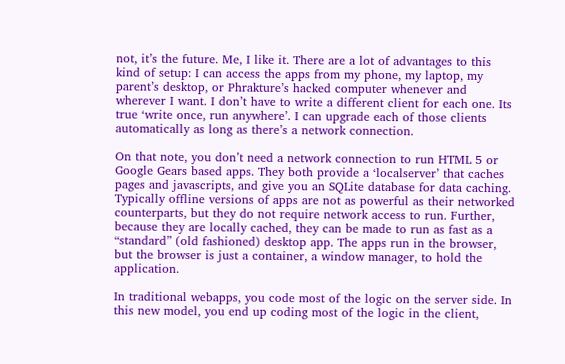not, it’s the future. Me, I like it. There are a lot of advantages to this kind of setup: I can access the apps from my phone, my laptop, my parent’s desktop, or Phrakture’s hacked computer whenever and wherever I want. I don’t have to write a different client for each one. Its true ‘write once, run anywhere’. I can upgrade each of those clients automatically as long as there’s a network connection.

On that note, you don’t need a network connection to run HTML 5 or Google Gears based apps. They both provide a ‘localserver’ that caches pages and javascripts, and give you an SQLite database for data caching. Typically offline versions of apps are not as powerful as their networked counterparts, but they do not require network access to run. Further, because they are locally cached, they can be made to run as fast as a “standard” (old fashioned) desktop app. The apps run in the browser, but the browser is just a container, a window manager, to hold the application.

In traditional webapps, you code most of the logic on the server side. In this new model, you end up coding most of the logic in the client,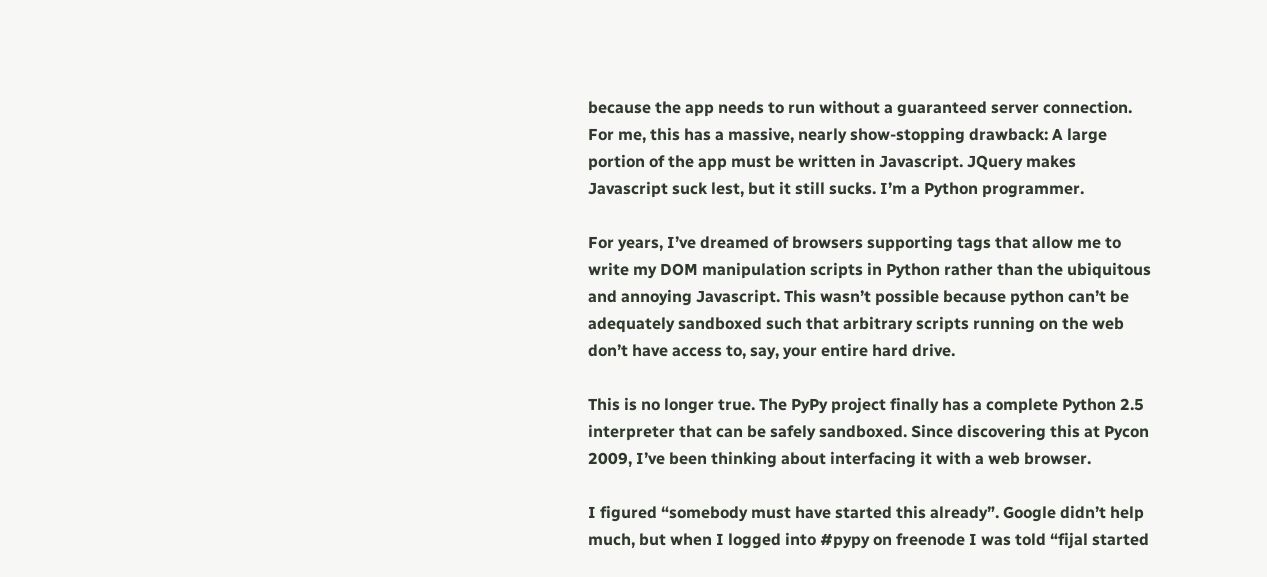because the app needs to run without a guaranteed server connection. For me, this has a massive, nearly show-stopping drawback: A large portion of the app must be written in Javascript. JQuery makes Javascript suck lest, but it still sucks. I’m a Python programmer.

For years, I’ve dreamed of browsers supporting tags that allow me to write my DOM manipulation scripts in Python rather than the ubiquitous and annoying Javascript. This wasn’t possible because python can’t be adequately sandboxed such that arbitrary scripts running on the web don’t have access to, say, your entire hard drive.

This is no longer true. The PyPy project finally has a complete Python 2.5 interpreter that can be safely sandboxed. Since discovering this at Pycon 2009, I’ve been thinking about interfacing it with a web browser.

I figured “somebody must have started this already”. Google didn’t help much, but when I logged into #pypy on freenode I was told “fijal started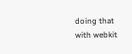doing that with webkit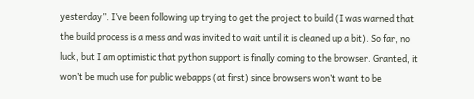yesterday”. I’ve been following up trying to get the project to build (I was warned that the build process is a mess and was invited to wait until it is cleaned up a bit). So far, no luck, but I am optimistic that python support is finally coming to the browser. Granted, it won’t be much use for public webapps (at first) since browsers won’t want to be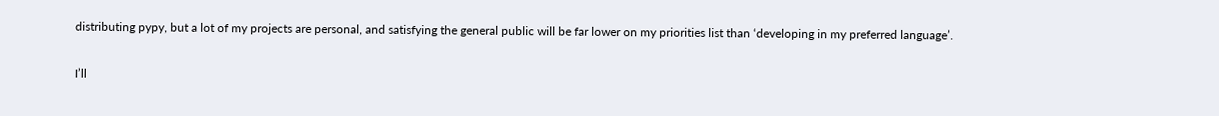distributing pypy, but a lot of my projects are personal, and satisfying the general public will be far lower on my priorities list than ‘developing in my preferred language’.

I’ll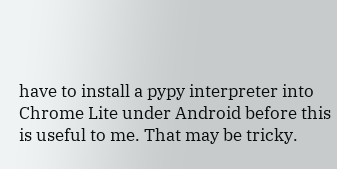have to install a pypy interpreter into Chrome Lite under Android before this is useful to me. That may be tricky.